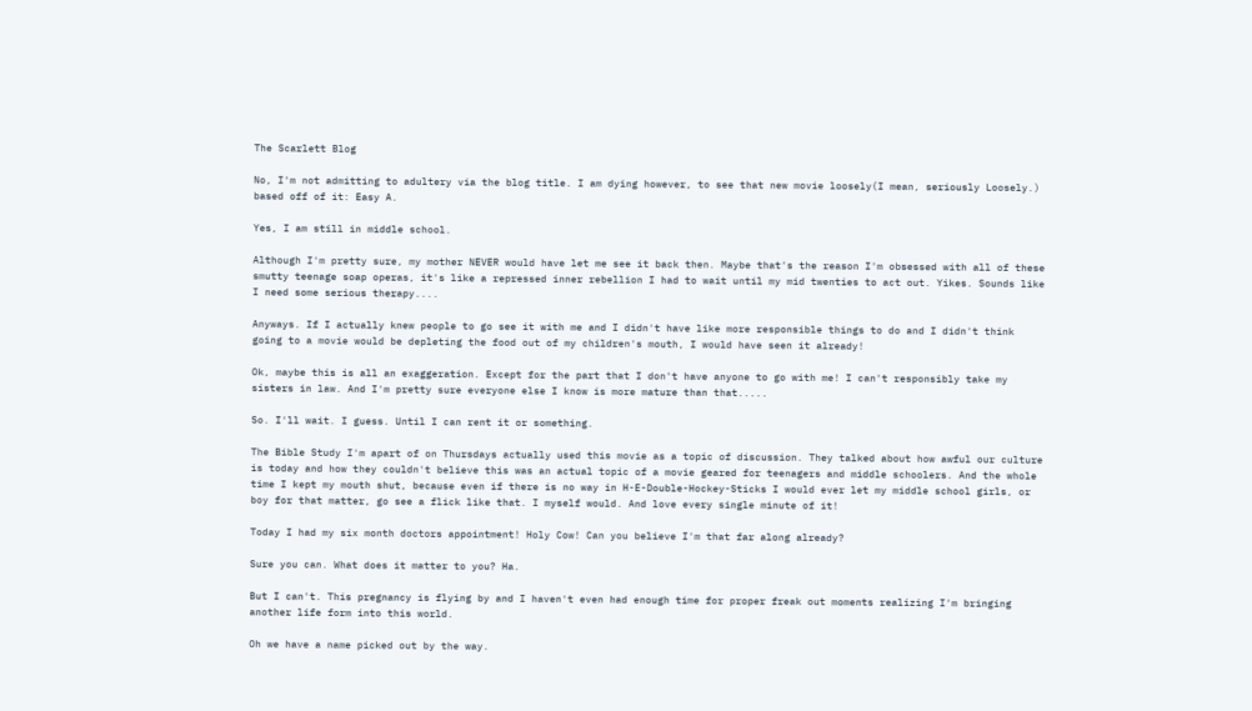The Scarlett Blog

No, I'm not admitting to adultery via the blog title. I am dying however, to see that new movie loosely(I mean, seriously Loosely.) based off of it: Easy A.

Yes, I am still in middle school.

Although I'm pretty sure, my mother NEVER would have let me see it back then. Maybe that's the reason I'm obsessed with all of these smutty teenage soap operas, it's like a repressed inner rebellion I had to wait until my mid twenties to act out. Yikes. Sounds like I need some serious therapy....

Anyways. If I actually knew people to go see it with me and I didn't have like more responsible things to do and I didn't think going to a movie would be depleting the food out of my children's mouth, I would have seen it already!

Ok, maybe this is all an exaggeration. Except for the part that I don't have anyone to go with me! I can't responsibly take my sisters in law. And I'm pretty sure everyone else I know is more mature than that.....

So. I'll wait. I guess. Until I can rent it or something.

The Bible Study I'm apart of on Thursdays actually used this movie as a topic of discussion. They talked about how awful our culture is today and how they couldn't believe this was an actual topic of a movie geared for teenagers and middle schoolers. And the whole time I kept my mouth shut, because even if there is no way in H-E-Double-Hockey-Sticks I would ever let my middle school girls, or boy for that matter, go see a flick like that. I myself would. And love every single minute of it!

Today I had my six month doctors appointment! Holy Cow! Can you believe I'm that far along already?

Sure you can. What does it matter to you? Ha.

But I can't. This pregnancy is flying by and I haven't even had enough time for proper freak out moments realizing I'm bringing another life form into this world.

Oh we have a name picked out by the way.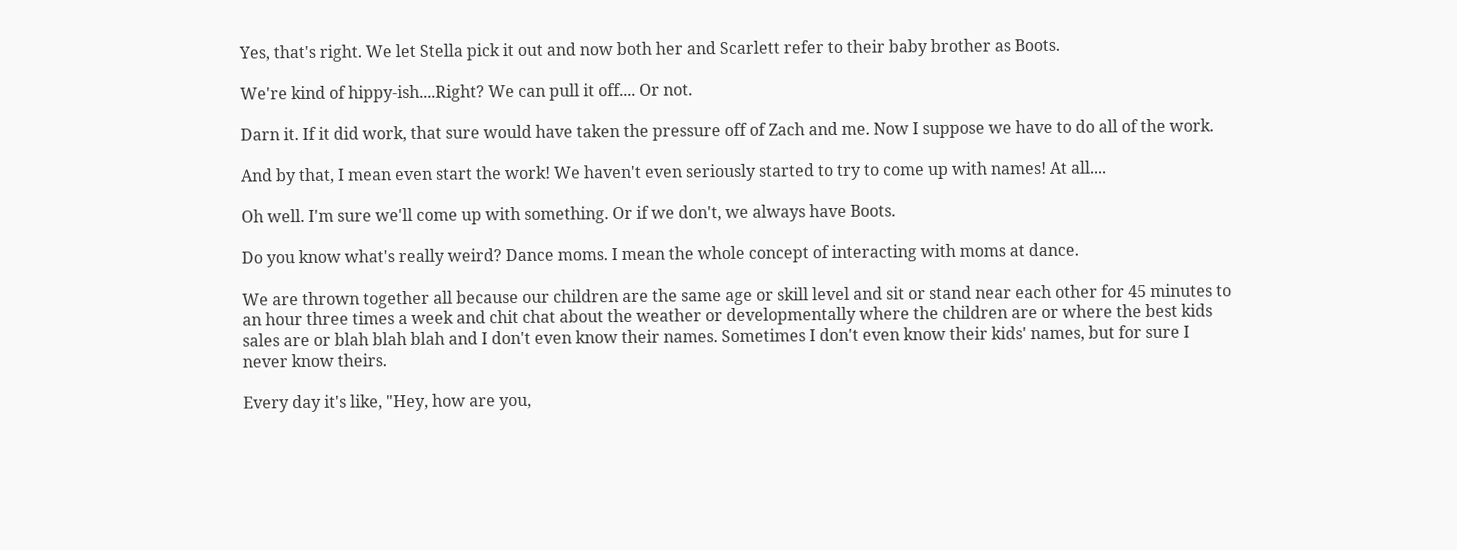Yes, that's right. We let Stella pick it out and now both her and Scarlett refer to their baby brother as Boots.

We're kind of hippy-ish....Right? We can pull it off.... Or not.

Darn it. If it did work, that sure would have taken the pressure off of Zach and me. Now I suppose we have to do all of the work.

And by that, I mean even start the work! We haven't even seriously started to try to come up with names! At all....

Oh well. I'm sure we'll come up with something. Or if we don't, we always have Boots.

Do you know what's really weird? Dance moms. I mean the whole concept of interacting with moms at dance.

We are thrown together all because our children are the same age or skill level and sit or stand near each other for 45 minutes to an hour three times a week and chit chat about the weather or developmentally where the children are or where the best kids sales are or blah blah blah and I don't even know their names. Sometimes I don't even know their kids' names, but for sure I never know theirs.

Every day it's like, "Hey, how are you,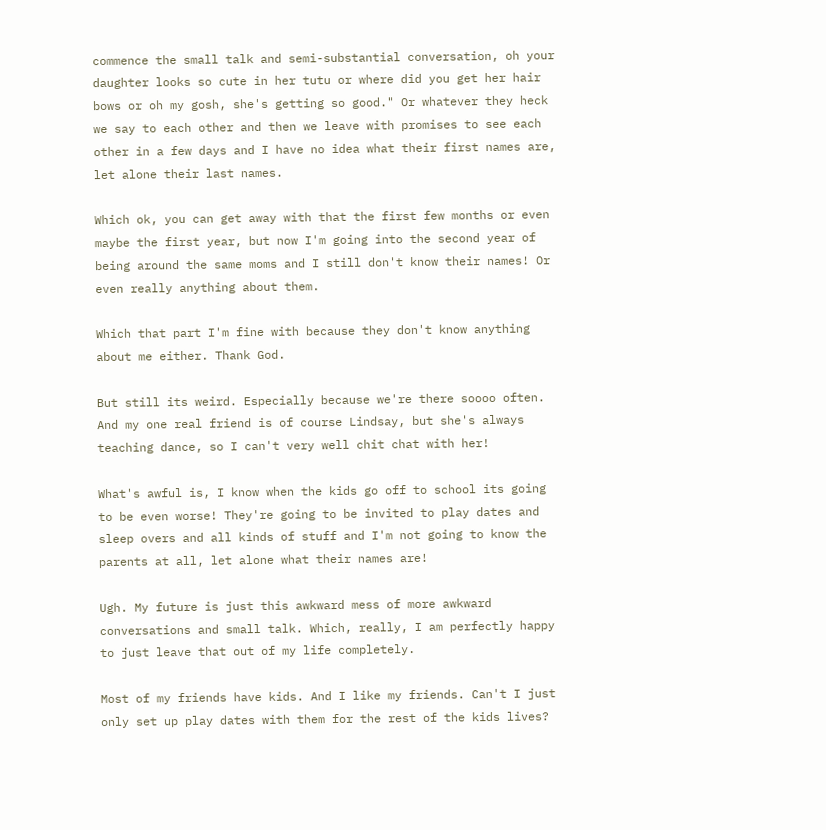commence the small talk and semi-substantial conversation, oh your daughter looks so cute in her tutu or where did you get her hair bows or oh my gosh, she's getting so good." Or whatever they heck we say to each other and then we leave with promises to see each other in a few days and I have no idea what their first names are, let alone their last names.

Which ok, you can get away with that the first few months or even maybe the first year, but now I'm going into the second year of being around the same moms and I still don't know their names! Or even really anything about them.

Which that part I'm fine with because they don't know anything about me either. Thank God.

But still its weird. Especially because we're there soooo often. And my one real friend is of course Lindsay, but she's always teaching dance, so I can't very well chit chat with her!

What's awful is, I know when the kids go off to school its going to be even worse! They're going to be invited to play dates and sleep overs and all kinds of stuff and I'm not going to know the parents at all, let alone what their names are!

Ugh. My future is just this awkward mess of more awkward conversations and small talk. Which, really, I am perfectly happy to just leave that out of my life completely.

Most of my friends have kids. And I like my friends. Can't I just only set up play dates with them for the rest of the kids lives?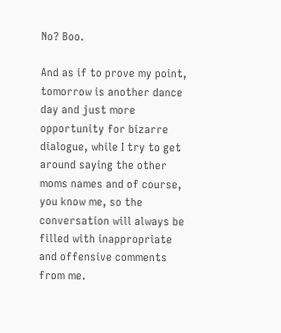No? Boo.

And as if to prove my point, tomorrow is another dance day and just more opportunity for bizarre dialogue, while I try to get around saying the other moms names and of course, you know me, so the conversation will always be filled with inappropriate and offensive comments from me.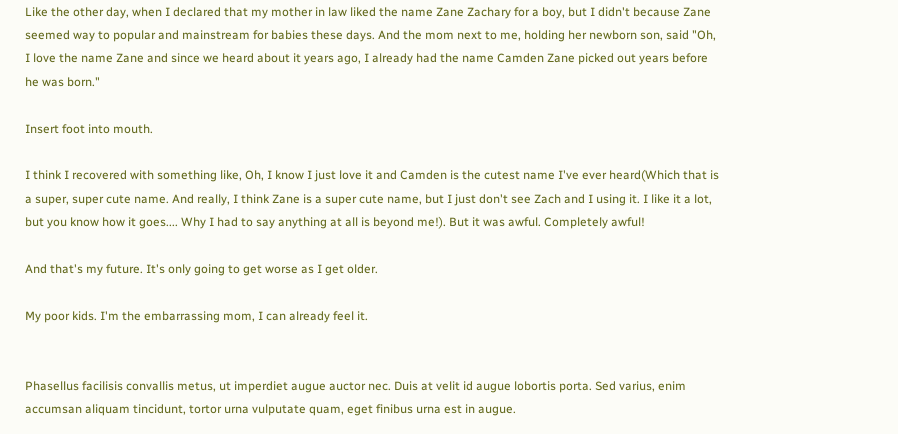Like the other day, when I declared that my mother in law liked the name Zane Zachary for a boy, but I didn't because Zane seemed way to popular and mainstream for babies these days. And the mom next to me, holding her newborn son, said "Oh, I love the name Zane and since we heard about it years ago, I already had the name Camden Zane picked out years before he was born."

Insert foot into mouth.

I think I recovered with something like, Oh, I know I just love it and Camden is the cutest name I've ever heard(Which that is a super, super cute name. And really, I think Zane is a super cute name, but I just don't see Zach and I using it. I like it a lot, but you know how it goes.... Why I had to say anything at all is beyond me!). But it was awful. Completely awful!

And that's my future. It's only going to get worse as I get older.

My poor kids. I'm the embarrassing mom, I can already feel it.


Phasellus facilisis convallis metus, ut imperdiet augue auctor nec. Duis at velit id augue lobortis porta. Sed varius, enim accumsan aliquam tincidunt, tortor urna vulputate quam, eget finibus urna est in augue.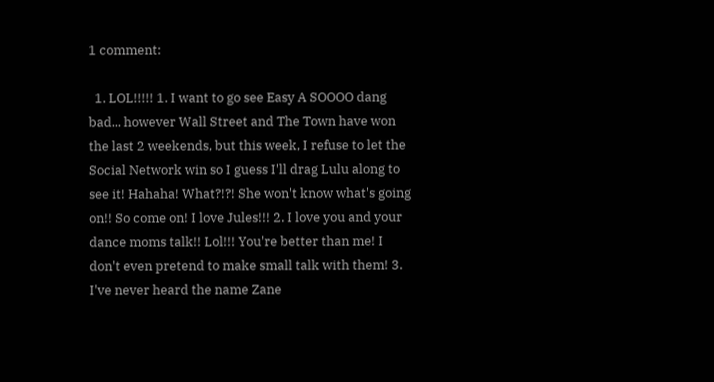1 comment:

  1. LOL!!!!! 1. I want to go see Easy A SOOOO dang bad... however Wall Street and The Town have won the last 2 weekends, but this week, I refuse to let the Social Network win so I guess I'll drag Lulu along to see it! Hahaha! What?!?! She won't know what's going on!! So come on! I love Jules!!! 2. I love you and your dance moms talk!! Lol!!! You're better than me! I don't even pretend to make small talk with them! 3. I've never heard the name Zane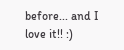before... and I love it!! :)